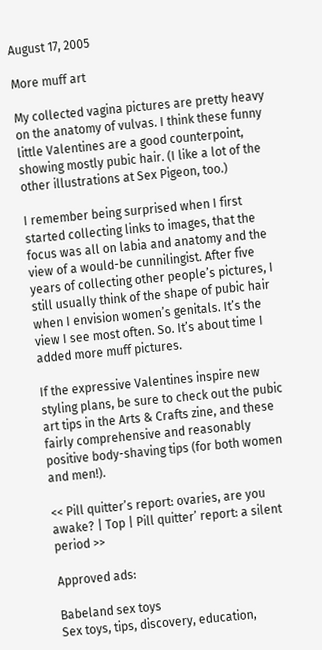August 17, 2005

More muff art

My collected vagina pictures are pretty heavy on the anatomy of vulvas. I think these funny little Valentines are a good counterpoint, showing mostly pubic hair. (I like a lot of the other illustrations at Sex Pigeon, too.)

I remember being surprised when I first started collecting links to images, that the focus was all on labia and anatomy and the view of a would-be cunnilingist. After five years of collecting other people’s pictures, I still usually think of the shape of pubic hair when I envision women’s genitals. It’s the view I see most often. So. It’s about time I added more muff pictures.

If the expressive Valentines inspire new styling plans, be sure to check out the pubic art tips in the Arts & Crafts zine, and these fairly comprehensive and reasonably positive body-shaving tips (for both women and men!).

<< Pill quitter’s report: ovaries, are you awake? | Top | Pill quitter’ report: a silent period >>

Approved ads:

Babeland sex toys
Sex toys, tips, discovery, education,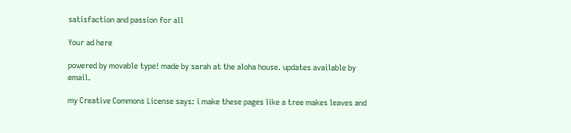satisfaction and passion for all

Your ad here

powered by movable type! made by sarah at the aloha house. updates available by email.

my Creative Commons License says: i make these pages like a tree makes leaves and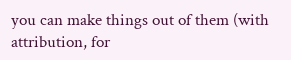you can make things out of them (with attribution, for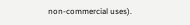non-commercial uses).